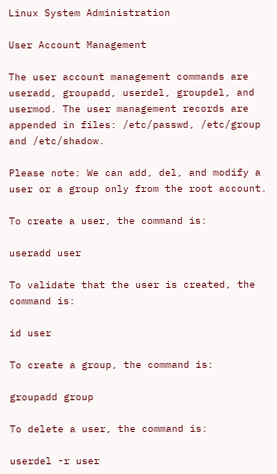Linux System Administration

User Account Management

The user account management commands are useradd, groupadd, userdel, groupdel, and usermod. The user management records are appended in files: /etc/passwd, /etc/group and /etc/shadow.

Please note: We can add, del, and modify a user or a group only from the root account.

To create a user, the command is:

useradd user

To validate that the user is created, the command is:

id user

To create a group, the command is:

groupadd group

To delete a user, the command is:

userdel -r user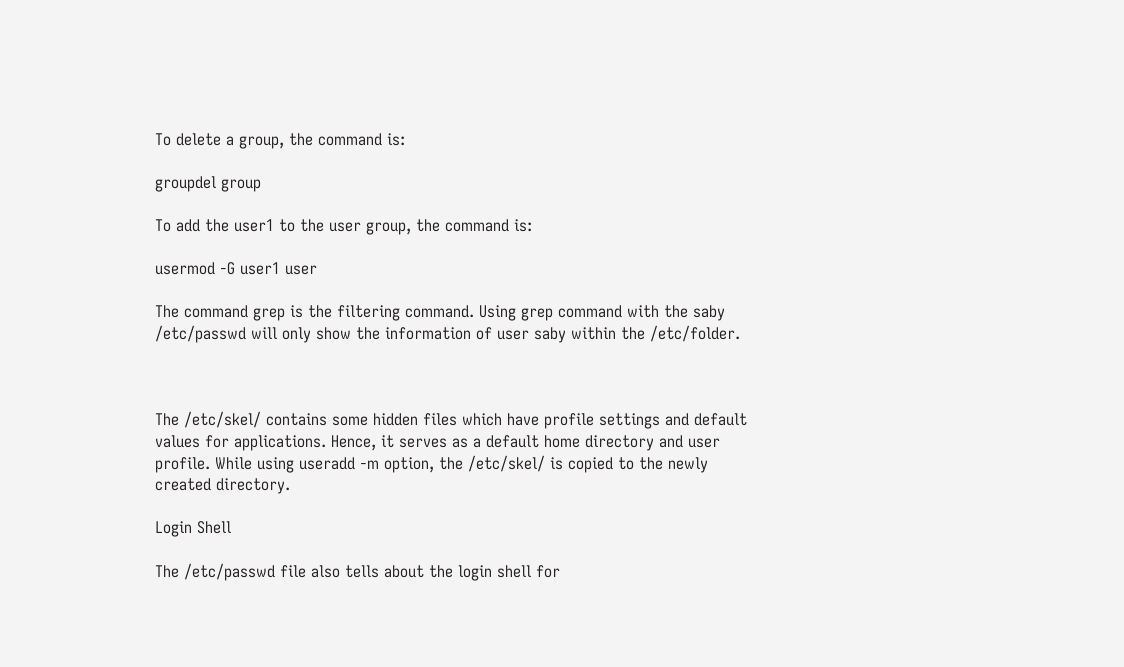To delete a group, the command is:

groupdel group

To add the user1 to the user group, the command is:

usermod -G user1 user

The command grep is the filtering command. Using grep command with the saby /etc/passwd will only show the information of user saby within the /etc/folder.



The /etc/skel/ contains some hidden files which have profile settings and default values for applications. Hence, it serves as a default home directory and user profile. While using useradd -m option, the /etc/skel/ is copied to the newly created directory.

Login Shell

The /etc/passwd file also tells about the login shell for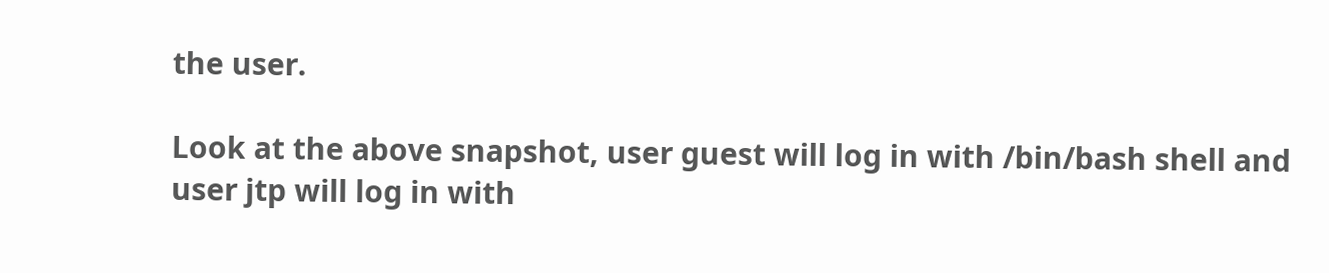the user.

Look at the above snapshot, user guest will log in with /bin/bash shell and user jtp will log in with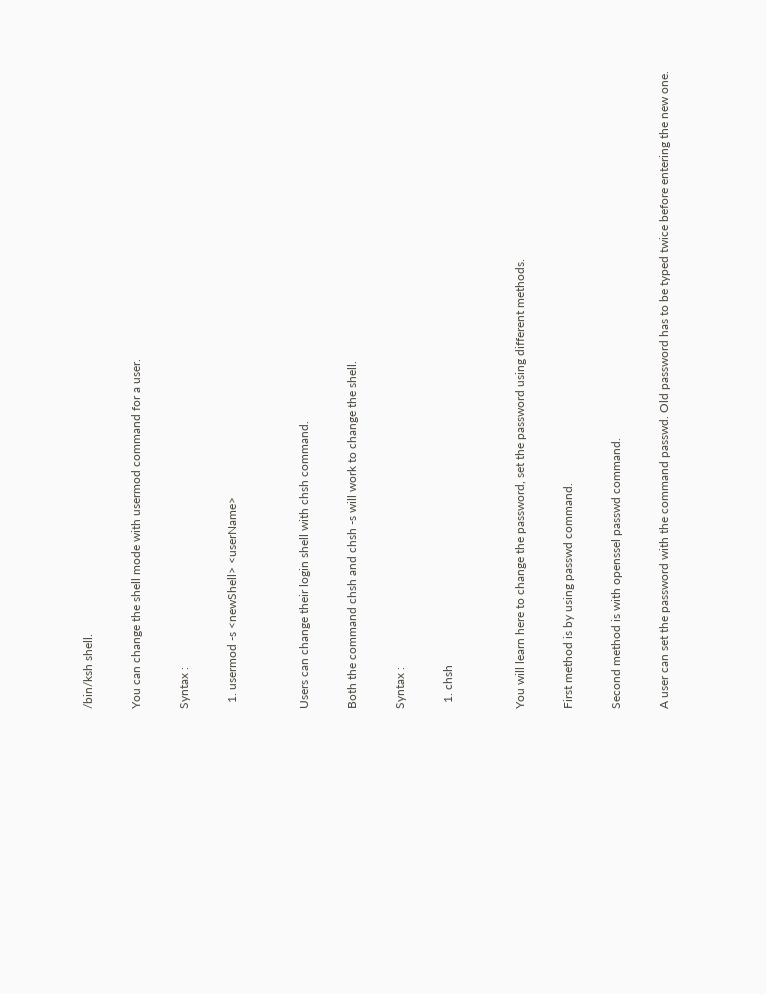/bin/ksh shell.

You can change the shell mode with usermod command for a user.

Syntax :

  1. usermod -s <newShell> <userName>


Users can change their login shell with chsh command.

Both the command chsh and chsh -s will work to change the shell.

Syntax :

  1. chsh


You will learn here to change the password, set the password using different methods.

First method is by using passwd command.

Second method is with openssel passwd command.

A user can set the password with the command passwd. Old password has to be typed twice before entering the new one.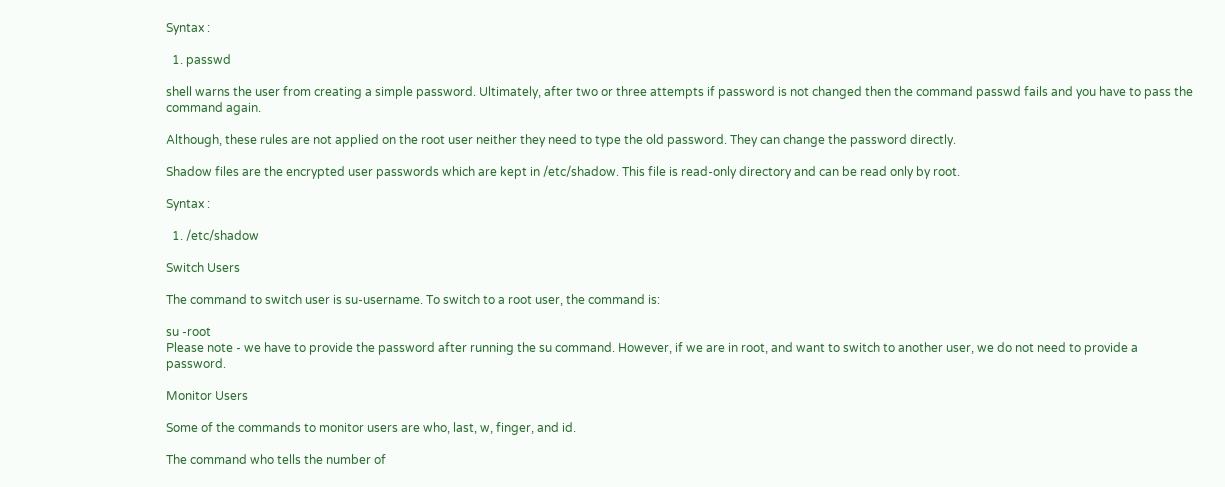Syntax :

  1. passwd

shell warns the user from creating a simple password. Ultimately, after two or three attempts if password is not changed then the command passwd fails and you have to pass the command again.

Although, these rules are not applied on the root user neither they need to type the old password. They can change the password directly.

Shadow files are the encrypted user passwords which are kept in /etc/shadow. This file is read-only directory and can be read only by root.

Syntax :

  1. /etc/shadow

Switch Users

The command to switch user is su-username. To switch to a root user, the command is:

su -root
Please note - we have to provide the password after running the su command. However, if we are in root, and want to switch to another user, we do not need to provide a password.

Monitor Users

Some of the commands to monitor users are who, last, w, finger, and id.

The command who tells the number of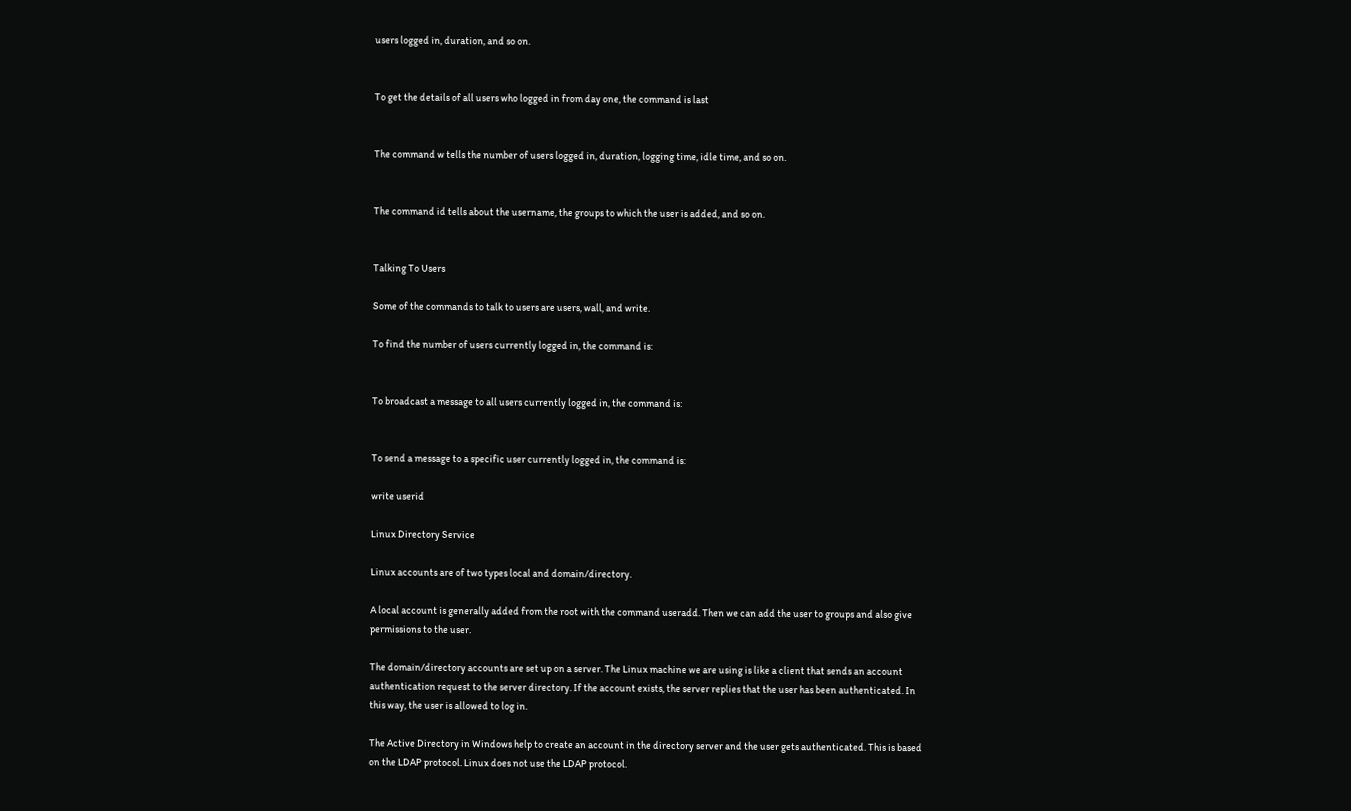users logged in, duration, and so on.


To get the details of all users who logged in from day one, the command is last


The command w tells the number of users logged in, duration, logging time, idle time, and so on.


The command id tells about the username, the groups to which the user is added, and so on.


Talking To Users

Some of the commands to talk to users are users, wall, and write.

To find the number of users currently logged in, the command is:


To broadcast a message to all users currently logged in, the command is:


To send a message to a specific user currently logged in, the command is:

write userid

Linux Directory Service

Linux accounts are of two types local and domain/directory.

A local account is generally added from the root with the command useradd. Then we can add the user to groups and also give permissions to the user.

The domain/directory accounts are set up on a server. The Linux machine we are using is like a client that sends an account authentication request to the server directory. If the account exists, the server replies that the user has been authenticated. In this way, the user is allowed to log in.

The Active Directory in Windows help to create an account in the directory server and the user gets authenticated. This is based on the LDAP protocol. Linux does not use the LDAP protocol.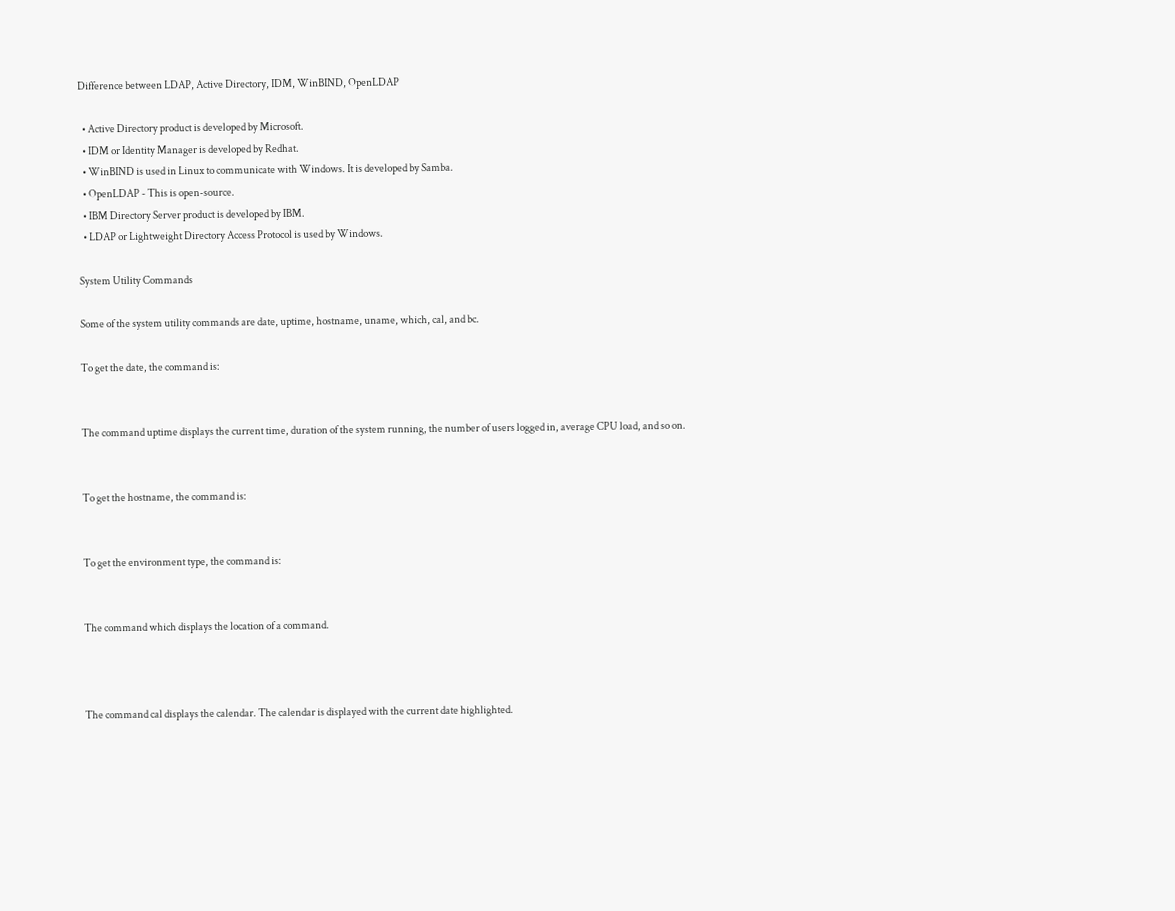Difference between LDAP, Active Directory, IDM, WinBIND, OpenLDAP

  • Active Directory product is developed by Microsoft.
  • IDM or Identity Manager is developed by Redhat.
  • WinBIND is used in Linux to communicate with Windows. It is developed by Samba.
  • OpenLDAP - This is open-source.
  • IBM Directory Server product is developed by IBM.
  • LDAP or Lightweight Directory Access Protocol is used by Windows.

System Utility Commands

Some of the system utility commands are date, uptime, hostname, uname, which, cal, and bc.

To get the date, the command is:


The command uptime displays the current time, duration of the system running, the number of users logged in, average CPU load, and so on.


To get the hostname, the command is:


To get the environment type, the command is:


The command which displays the location of a command.



The command cal displays the calendar. The calendar is displayed with the current date highlighted.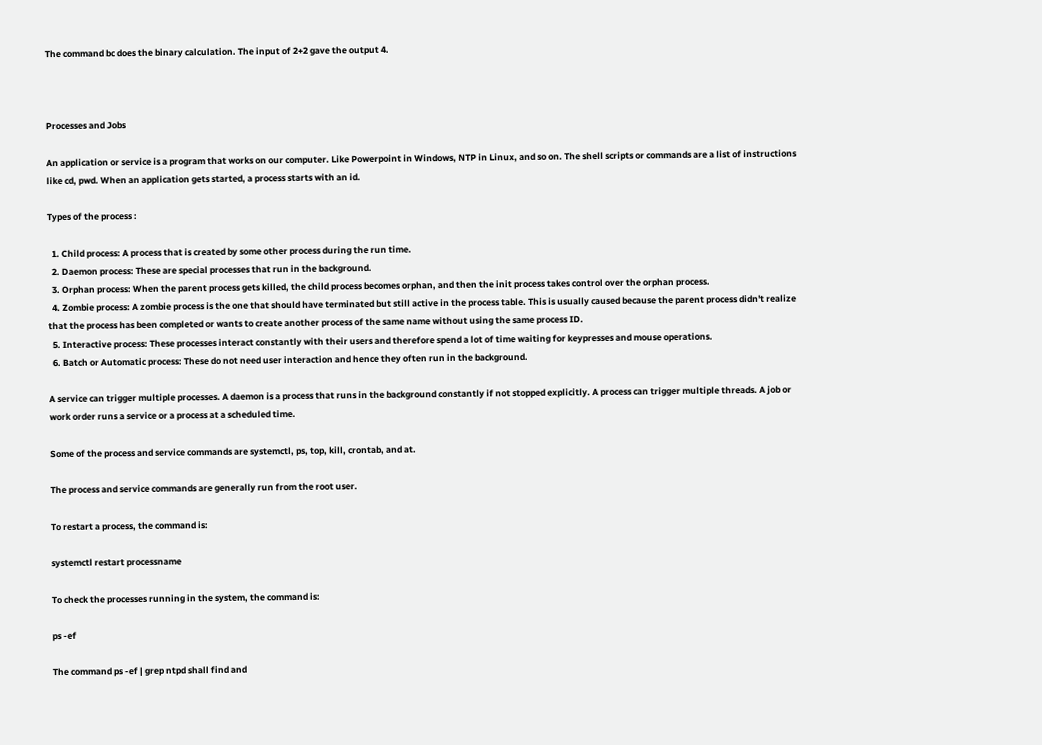The command bc does the binary calculation. The input of 2+2 gave the output 4.



Processes and Jobs

An application or service is a program that works on our computer. Like Powerpoint in Windows, NTP in Linux, and so on. The shell scripts or commands are a list of instructions like cd, pwd. When an application gets started, a process starts with an id.

Types of the process :

  1. Child process: A process that is created by some other process during the run time.
  2. Daemon process: These are special processes that run in the background.
  3. Orphan process: When the parent process gets killed, the child process becomes orphan, and then the init process takes control over the orphan process.
  4. Zombie process: A zombie process is the one that should have terminated but still active in the process table. This is usually caused because the parent process didn't realize that the process has been completed or wants to create another process of the same name without using the same process ID.
  5. Interactive process: These processes interact constantly with their users and therefore spend a lot of time waiting for keypresses and mouse operations.
  6. Batch or Automatic process: These do not need user interaction and hence they often run in the background.

A service can trigger multiple processes. A daemon is a process that runs in the background constantly if not stopped explicitly. A process can trigger multiple threads. A job or work order runs a service or a process at a scheduled time.

Some of the process and service commands are systemctl, ps, top, kill, crontab, and at.

The process and service commands are generally run from the root user.

To restart a process, the command is:

systemctl restart processname

To check the processes running in the system, the command is:

ps -ef

The command ps -ef | grep ntpd shall find and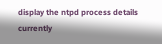display the ntpd process details currently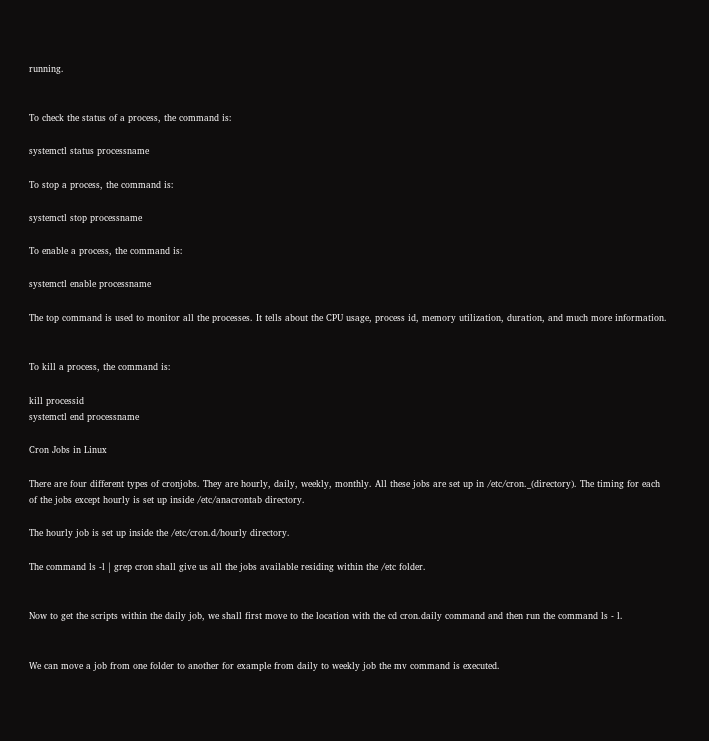running.


To check the status of a process, the command is:

systemctl status processname

To stop a process, the command is:

systemctl stop processname

To enable a process, the command is:

systemctl enable processname

The top command is used to monitor all the processes. It tells about the CPU usage, process id, memory utilization, duration, and much more information.


To kill a process, the command is:

kill processid
systemctl end processname

Cron Jobs in Linux

There are four different types of cronjobs. They are hourly, daily, weekly, monthly. All these jobs are set up in /etc/cron._(directory). The timing for each of the jobs except hourly is set up inside /etc/anacrontab directory.

The hourly job is set up inside the /etc/cron.d/hourly directory.

The command ls -l | grep cron shall give us all the jobs available residing within the /etc folder.


Now to get the scripts within the daily job, we shall first move to the location with the cd cron.daily command and then run the command ls - l.


We can move a job from one folder to another for example from daily to weekly job the mv command is executed.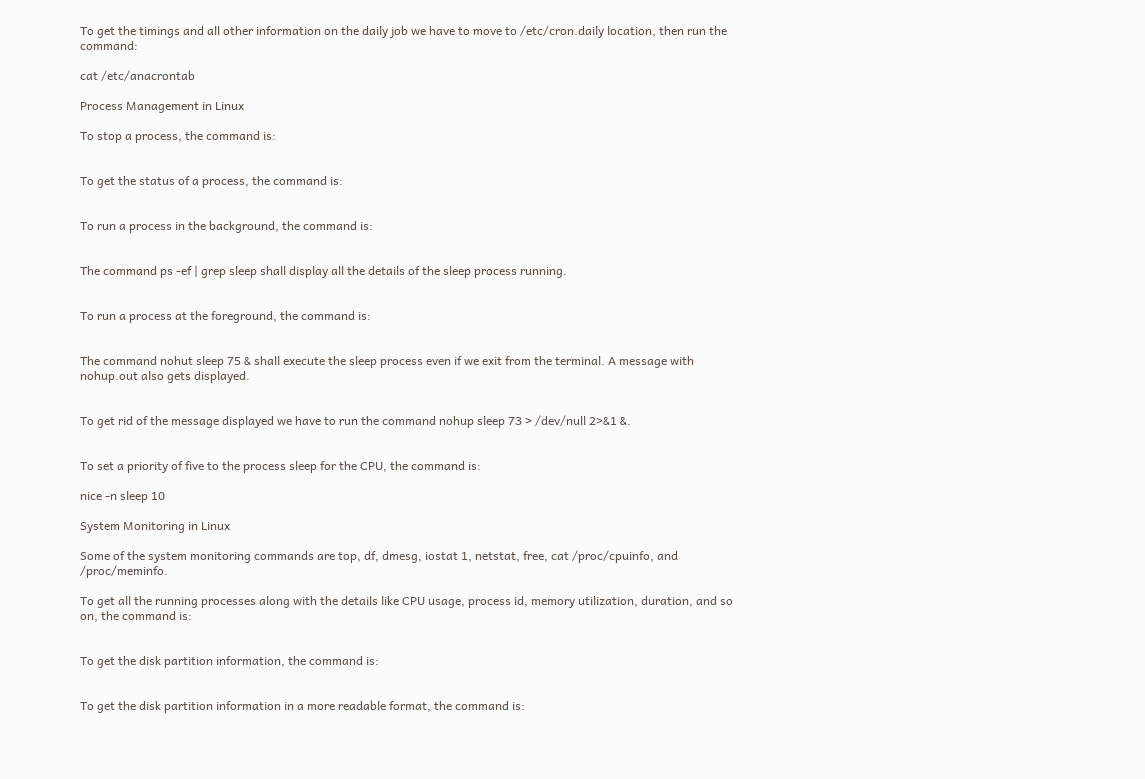To get the timings and all other information on the daily job we have to move to /etc/cron.daily location, then run the command:

cat /etc/anacrontab

Process Management in Linux

To stop a process, the command is:


To get the status of a process, the command is:


To run a process in the background, the command is:


The command ps -ef | grep sleep shall display all the details of the sleep process running.


To run a process at the foreground, the command is:


The command nohut sleep 75 & shall execute the sleep process even if we exit from the terminal. A message with nohup.out also gets displayed.


To get rid of the message displayed we have to run the command nohup sleep 73 > /dev/null 2>&1 &.


To set a priority of five to the process sleep for the CPU, the command is:

nice -n sleep 10

System Monitoring in Linux

Some of the system monitoring commands are top, df, dmesg, iostat 1, netstat, free, cat /proc/cpuinfo, and /proc/meminfo.

To get all the running processes along with the details like CPU usage, process id, memory utilization, duration, and so on, the command is:


To get the disk partition information, the command is:


To get the disk partition information in a more readable format, the command is: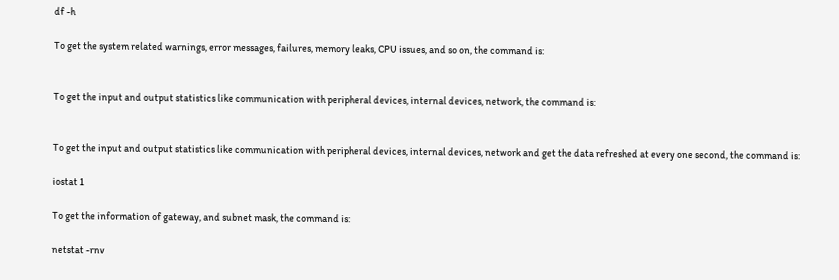df -h

To get the system related warnings, error messages, failures, memory leaks, CPU issues, and so on, the command is:


To get the input and output statistics like communication with peripheral devices, internal devices, network, the command is:


To get the input and output statistics like communication with peripheral devices, internal devices, network and get the data refreshed at every one second, the command is:

iostat 1

To get the information of gateway, and subnet mask, the command is:

netstat -rnv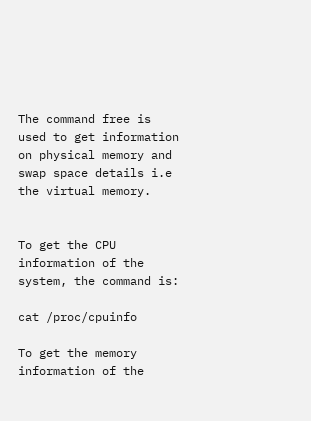The command free is used to get information on physical memory and swap space details i.e the virtual memory.


To get the CPU information of the system, the command is:

cat /proc/cpuinfo

To get the memory information of the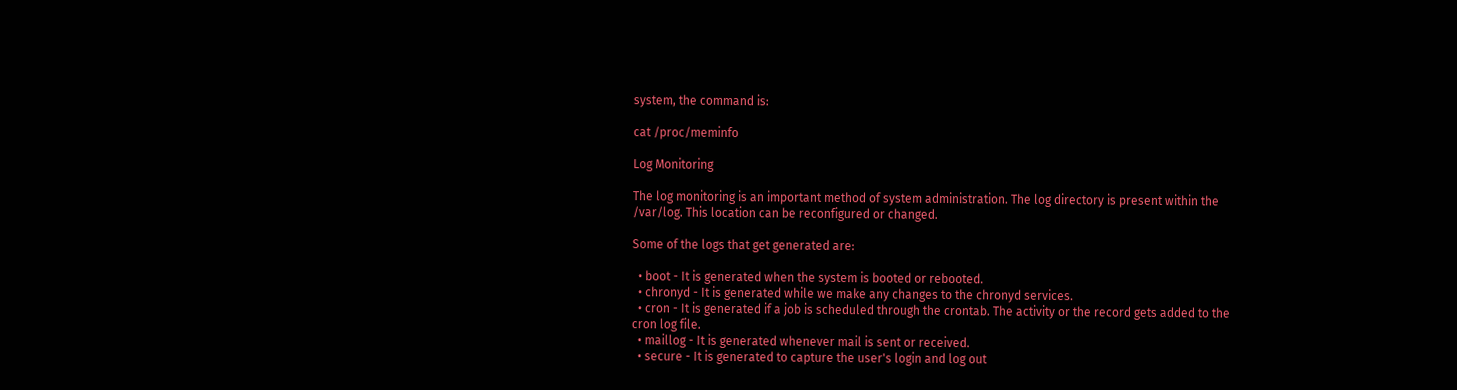system, the command is:

cat /proc/meminfo

Log Monitoring

The log monitoring is an important method of system administration. The log directory is present within the /var/log. This location can be reconfigured or changed.

Some of the logs that get generated are:

  • boot - It is generated when the system is booted or rebooted.
  • chronyd - It is generated while we make any changes to the chronyd services.
  • cron - It is generated if a job is scheduled through the crontab. The activity or the record gets added to the cron log file.
  • maillog - It is generated whenever mail is sent or received.
  • secure - It is generated to capture the user's login and log out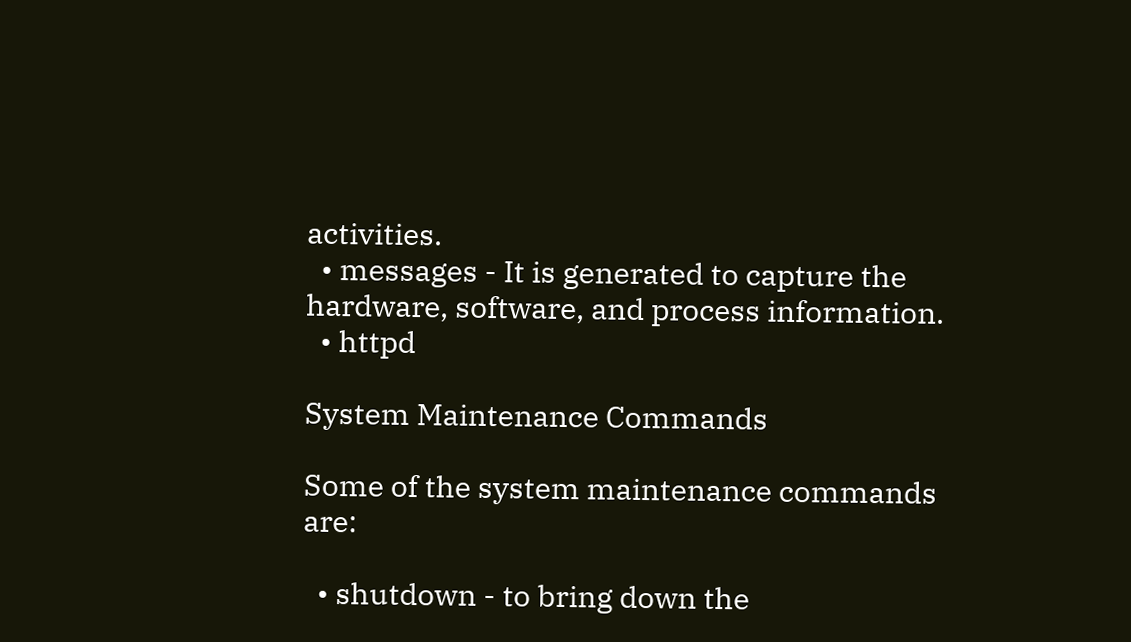activities.
  • messages - It is generated to capture the hardware, software, and process information.
  • httpd

System Maintenance Commands

Some of the system maintenance commands are:

  • shutdown - to bring down the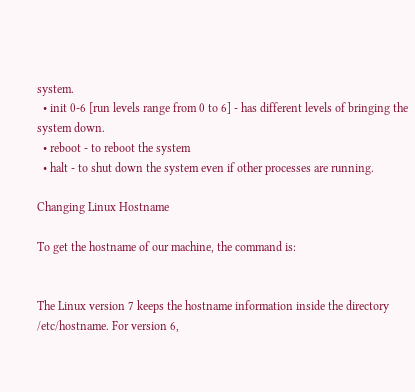system.
  • init 0-6 [run levels range from 0 to 6] - has different levels of bringing the system down.
  • reboot - to reboot the system
  • halt - to shut down the system even if other processes are running.

Changing Linux Hostname

To get the hostname of our machine, the command is:


The Linux version 7 keeps the hostname information inside the directory /etc/hostname. For version 6,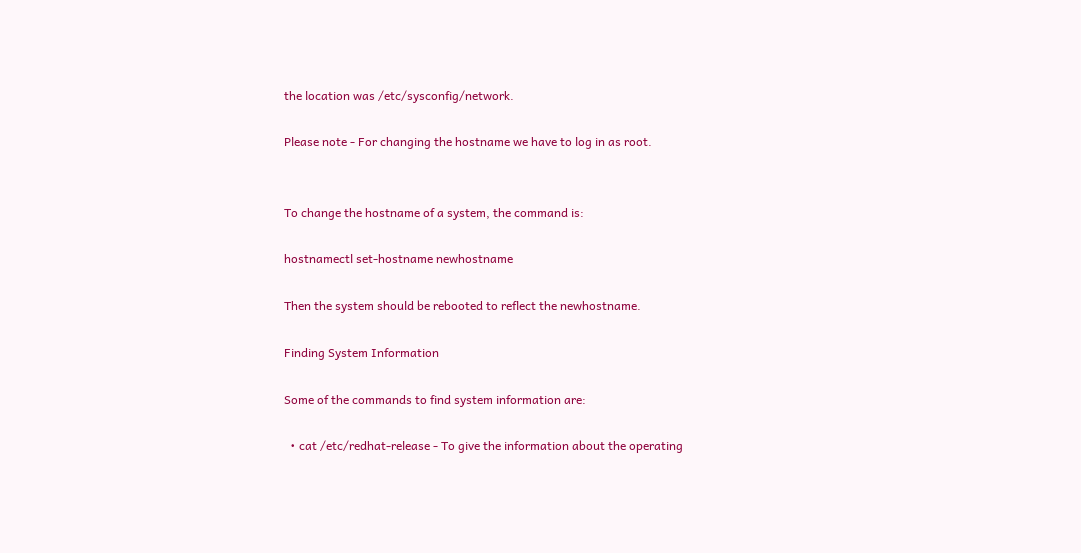the location was /etc/sysconfig/network.

Please note - For changing the hostname we have to log in as root.


To change the hostname of a system, the command is:

hostnamectl set-hostname newhostname

Then the system should be rebooted to reflect the newhostname.

Finding System Information

Some of the commands to find system information are:

  • cat /etc/redhat-release - To give the information about the operating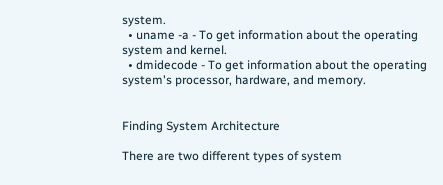system.
  • uname -a - To get information about the operating system and kernel.
  • dmidecode - To get information about the operating system's processor, hardware, and memory.


Finding System Architecture

There are two different types of system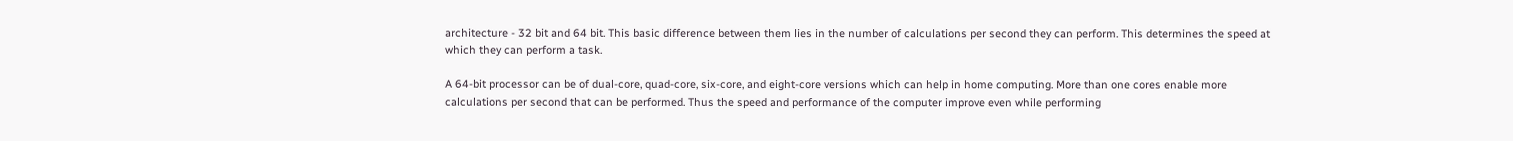architecture - 32 bit and 64 bit. This basic difference between them lies in the number of calculations per second they can perform. This determines the speed at which they can perform a task.

A 64-bit processor can be of dual-core, quad-core, six-core, and eight-core versions which can help in home computing. More than one cores enable more calculations per second that can be performed. Thus the speed and performance of the computer improve even while performing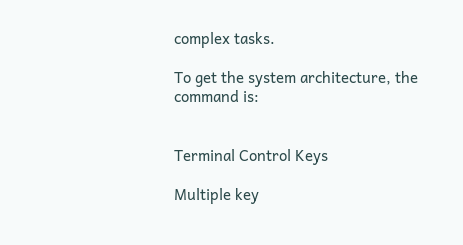complex tasks.

To get the system architecture, the command is:


Terminal Control Keys

Multiple key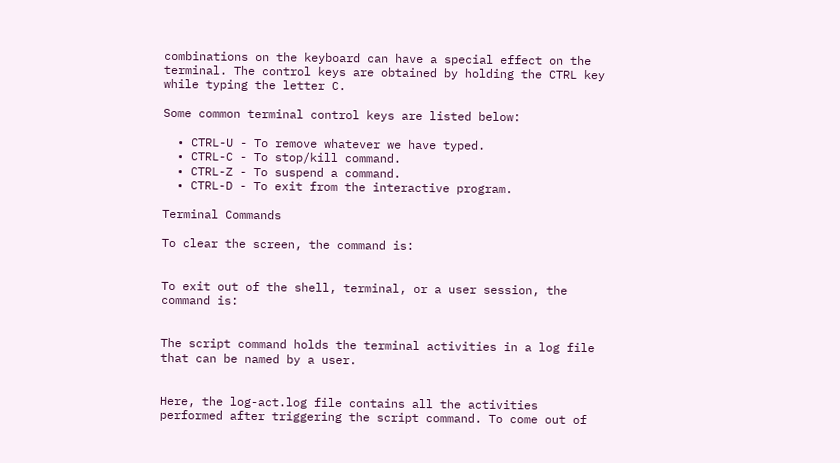combinations on the keyboard can have a special effect on the terminal. The control keys are obtained by holding the CTRL key while typing the letter C.

Some common terminal control keys are listed below:

  • CTRL-U - To remove whatever we have typed.
  • CTRL-C - To stop/kill command.
  • CTRL-Z - To suspend a command.
  • CTRL-D - To exit from the interactive program.

Terminal Commands

To clear the screen, the command is:


To exit out of the shell, terminal, or a user session, the command is:


The script command holds the terminal activities in a log file that can be named by a user.


Here, the log-act.log file contains all the activities performed after triggering the script command. To come out of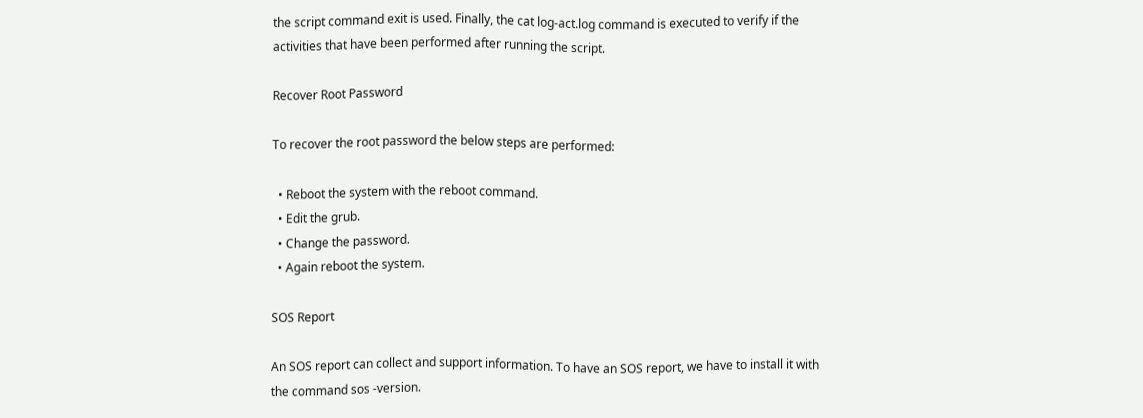the script command exit is used. Finally, the cat log-act.log command is executed to verify if the activities that have been performed after running the script.

Recover Root Password

To recover the root password the below steps are performed:

  • Reboot the system with the reboot command.
  • Edit the grub.
  • Change the password.
  • Again reboot the system.

SOS Report

An SOS report can collect and support information. To have an SOS report, we have to install it with the command sos -version.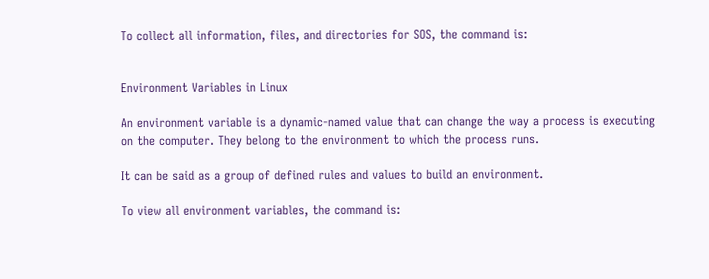To collect all information, files, and directories for SOS, the command is:


Environment Variables in Linux

An environment variable is a dynamic-named value that can change the way a process is executing on the computer. They belong to the environment to which the process runs.

It can be said as a group of defined rules and values to build an environment.

To view all environment variables, the command is: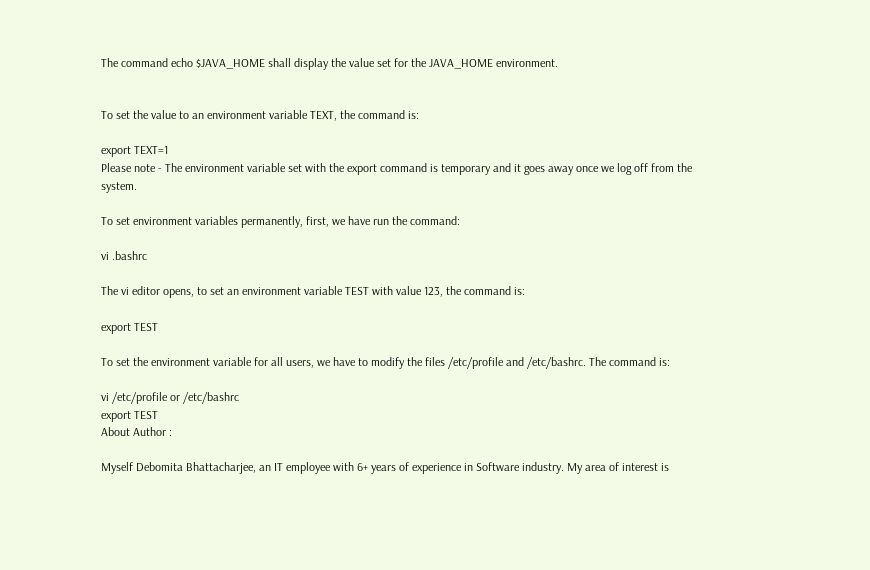The command echo $JAVA_HOME shall display the value set for the JAVA_HOME environment.


To set the value to an environment variable TEXT, the command is:

export TEXT=1
Please note - The environment variable set with the export command is temporary and it goes away once we log off from the system.

To set environment variables permanently, first, we have run the command:

vi .bashrc

The vi editor opens, to set an environment variable TEST with value 123, the command is:

export TEST

To set the environment variable for all users, we have to modify the files /etc/profile and /etc/bashrc. The command is:

vi /etc/profile or /etc/bashrc
export TEST
About Author :

Myself Debomita Bhattacharjee, an IT employee with 6+ years of experience in Software industry. My area of interest is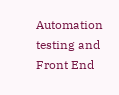Automation testing and Front End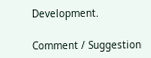Development.

Comment / Suggestion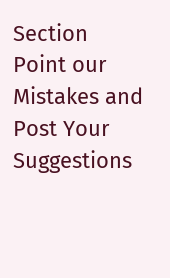Section
Point our Mistakes and Post Your Suggestions